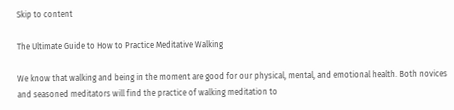Skip to content

The Ultimate Guide to How to Practice Meditative Walking

We know that walking and being in the moment are good for our physical, mental, and emotional health. Both novices and seasoned meditators will find the practice of walking meditation to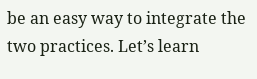be an easy way to integrate the two practices. Let’s learn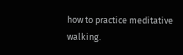how to practice meditative walking.